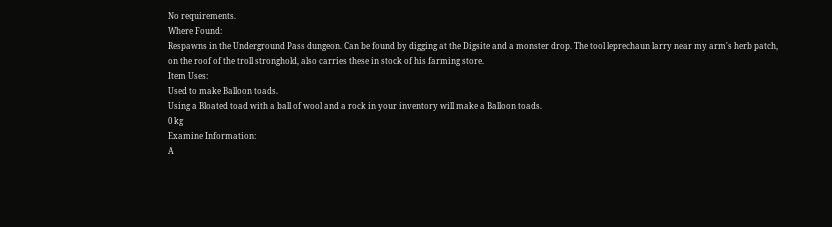No requirements.
Where Found:
Respawns in the Underground Pass dungeon. Can be found by digging at the Digsite and a monster drop. The tool leprechaun larry near my arm's herb patch, on the roof of the troll stronghold, also carries these in stock of his farming store.
Item Uses:
Used to make Balloon toads.
Using a Bloated toad with a ball of wool and a rock in your inventory will make a Balloon toads.
0 kg
Examine Information:
A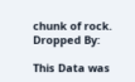chunk of rock.
Dropped By:

This Data was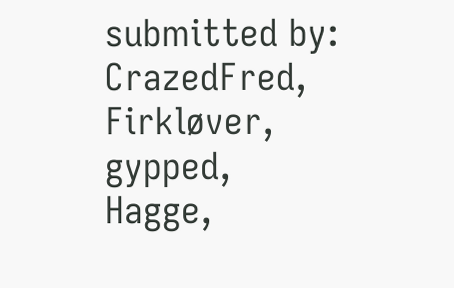submitted by: CrazedFred, Firkløver, gypped, Hagge,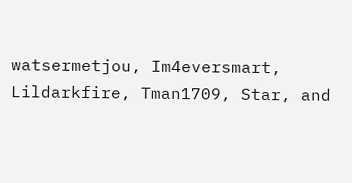watsermetjou, Im4eversmart, Lildarkfire, Tman1709, Star, and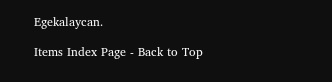Egekalaycan.

Items Index Page - Back to Top